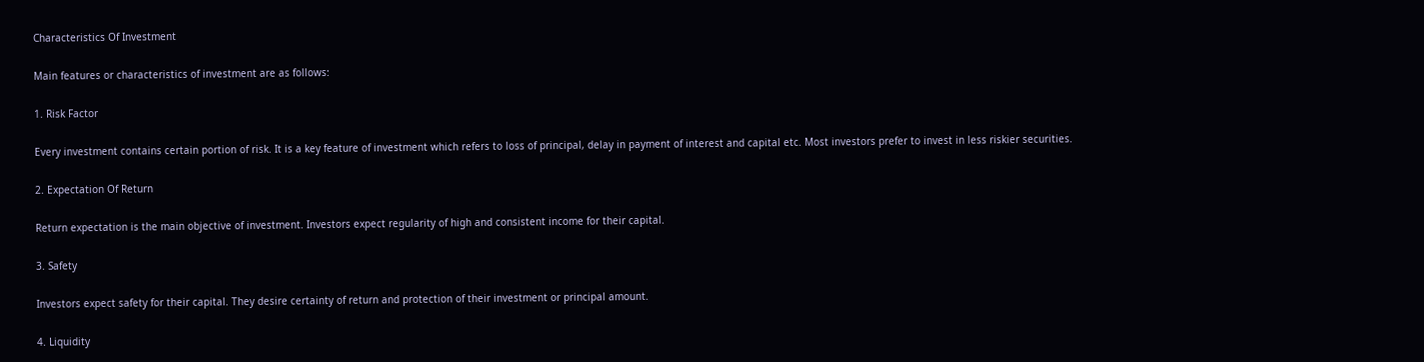Characteristics Of Investment

Main features or characteristics of investment are as follows:

1. Risk Factor

Every investment contains certain portion of risk. It is a key feature of investment which refers to loss of principal, delay in payment of interest and capital etc. Most investors prefer to invest in less riskier securities.

2. Expectation Of Return

Return expectation is the main objective of investment. Investors expect regularity of high and consistent income for their capital.

3. Safety

Investors expect safety for their capital. They desire certainty of return and protection of their investment or principal amount.

4. Liquidity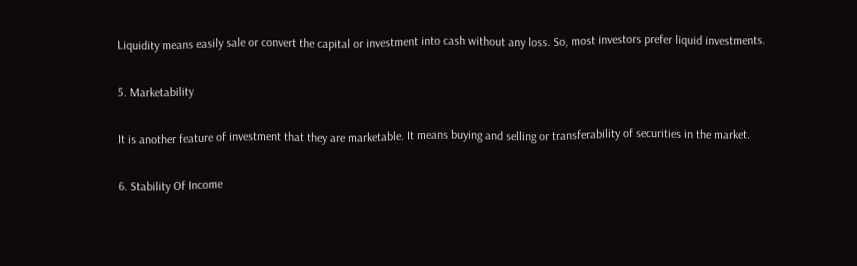Liquidity means easily sale or convert the capital or investment into cash without any loss. So, most investors prefer liquid investments.

5. Marketability

It is another feature of investment that they are marketable. It means buying and selling or transferability of securities in the market.

6. Stability Of Income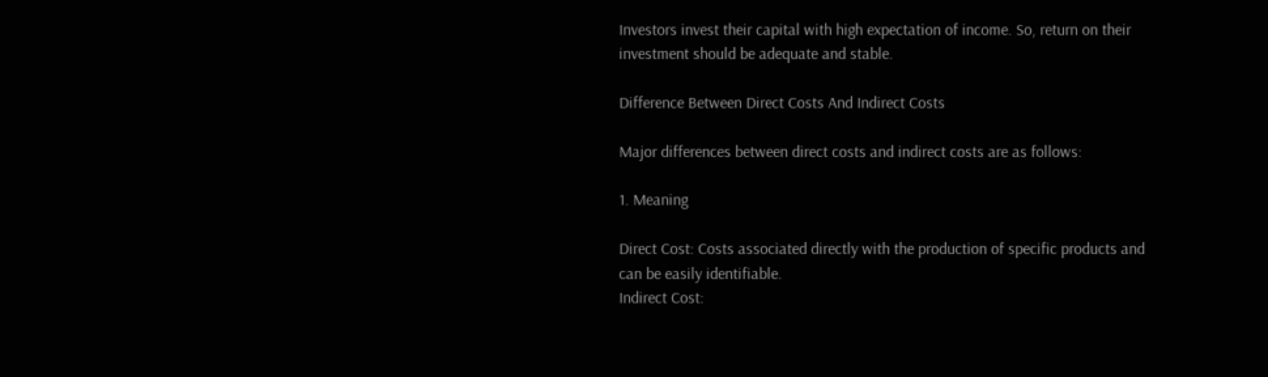Investors invest their capital with high expectation of income. So, return on their investment should be adequate and stable.

Difference Between Direct Costs And Indirect Costs

Major differences between direct costs and indirect costs are as follows:

1. Meaning

Direct Cost: Costs associated directly with the production of specific products and can be easily identifiable.
Indirect Cost: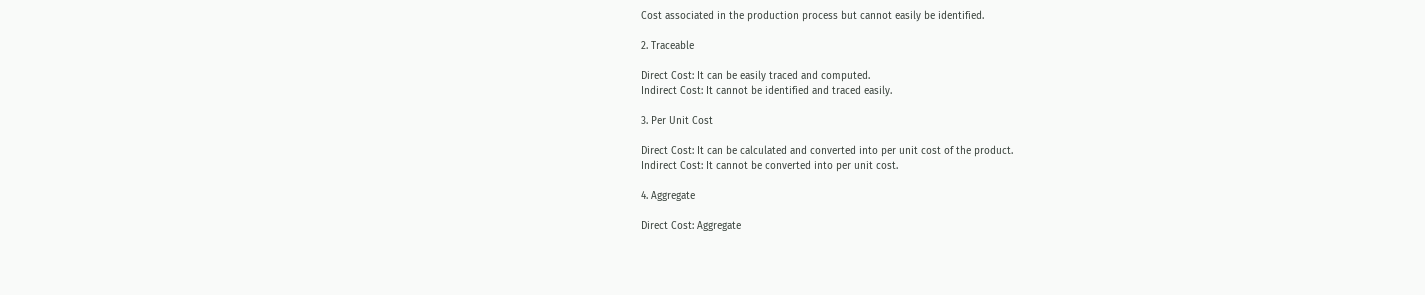Cost associated in the production process but cannot easily be identified.

2. Traceable

Direct Cost: It can be easily traced and computed.
Indirect Cost: It cannot be identified and traced easily.

3. Per Unit Cost

Direct Cost: It can be calculated and converted into per unit cost of the product.
Indirect Cost: It cannot be converted into per unit cost.

4. Aggregate

Direct Cost: Aggregate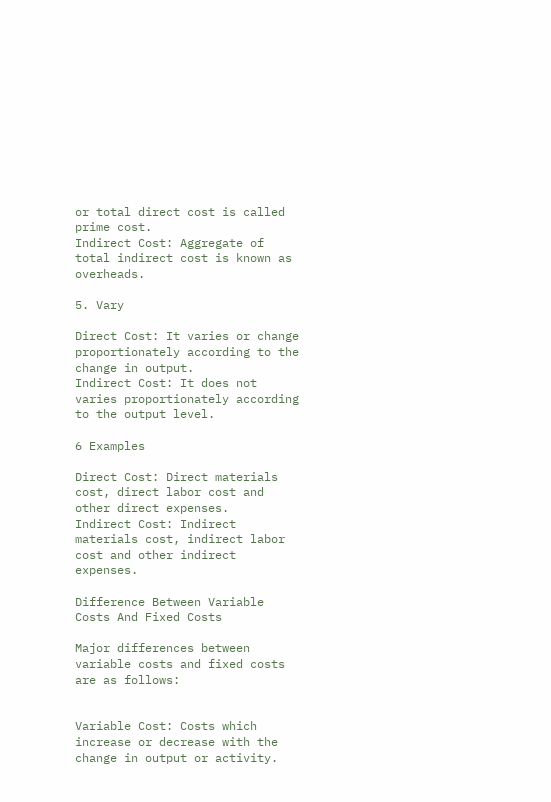or total direct cost is called prime cost.
Indirect Cost: Aggregate of total indirect cost is known as overheads.

5. Vary

Direct Cost: It varies or change proportionately according to the change in output.
Indirect Cost: It does not varies proportionately according to the output level.

6 Examples

Direct Cost: Direct materials cost, direct labor cost and other direct expenses.
Indirect Cost: Indirect materials cost, indirect labor cost and other indirect expenses.

Difference Between Variable Costs And Fixed Costs

Major differences between variable costs and fixed costs are as follows:


Variable Cost: Costs which increase or decrease with the change in output or activity.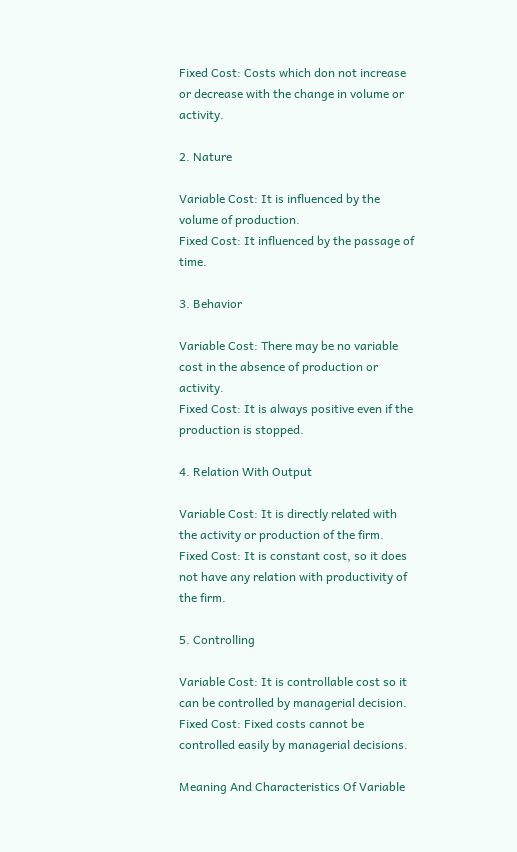Fixed Cost: Costs which don not increase or decrease with the change in volume or activity.

2. Nature

Variable Cost: It is influenced by the volume of production.
Fixed Cost: It influenced by the passage of time.

3. Behavior

Variable Cost: There may be no variable cost in the absence of production or activity.
Fixed Cost: It is always positive even if the production is stopped.

4. Relation With Output

Variable Cost: It is directly related with the activity or production of the firm.
Fixed Cost: It is constant cost, so it does not have any relation with productivity of the firm.

5. Controlling

Variable Cost: It is controllable cost so it can be controlled by managerial decision.
Fixed Cost: Fixed costs cannot be controlled easily by managerial decisions.

Meaning And Characteristics Of Variable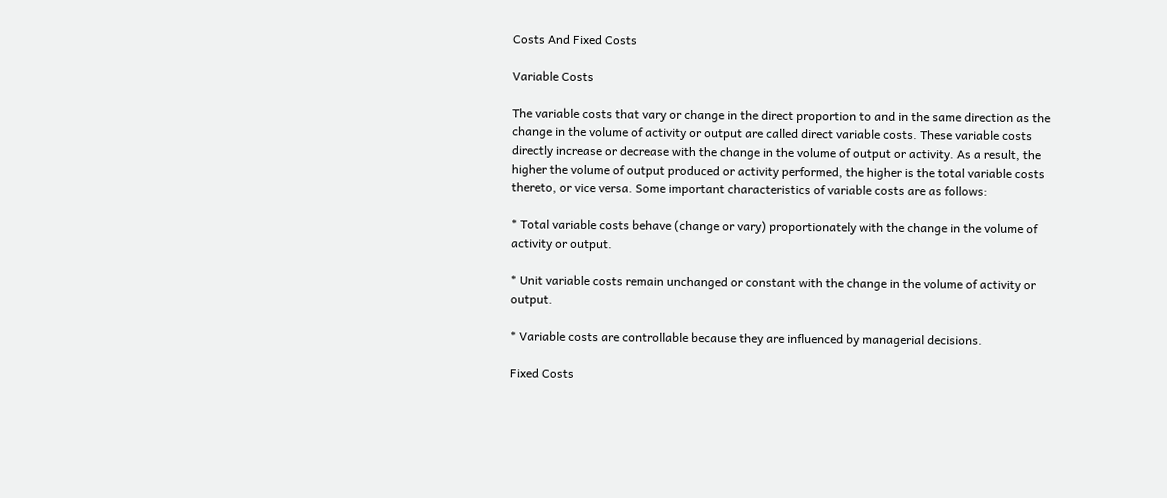Costs And Fixed Costs

Variable Costs

The variable costs that vary or change in the direct proportion to and in the same direction as the change in the volume of activity or output are called direct variable costs. These variable costs directly increase or decrease with the change in the volume of output or activity. As a result, the higher the volume of output produced or activity performed, the higher is the total variable costs thereto, or vice versa. Some important characteristics of variable costs are as follows:

* Total variable costs behave (change or vary) proportionately with the change in the volume of activity or output.

* Unit variable costs remain unchanged or constant with the change in the volume of activity or output.

* Variable costs are controllable because they are influenced by managerial decisions.

Fixed Costs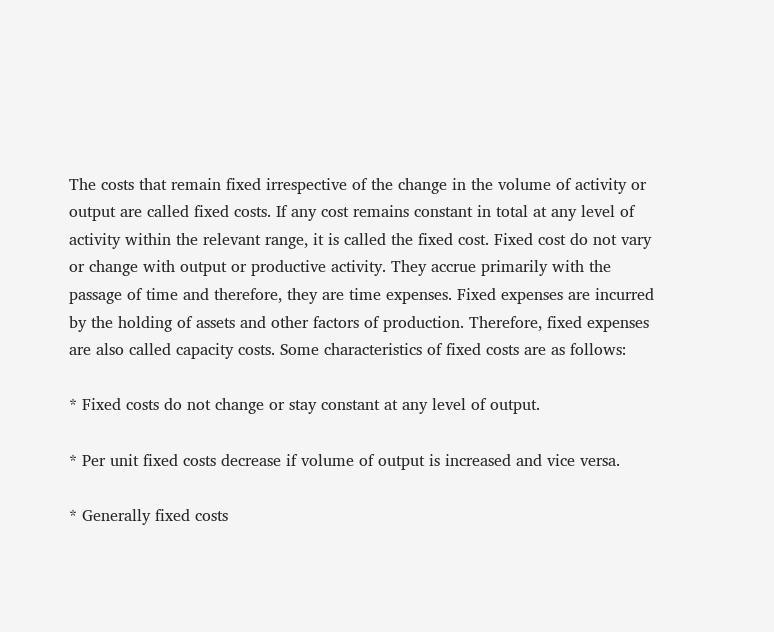The costs that remain fixed irrespective of the change in the volume of activity or output are called fixed costs. If any cost remains constant in total at any level of activity within the relevant range, it is called the fixed cost. Fixed cost do not vary or change with output or productive activity. They accrue primarily with the passage of time and therefore, they are time expenses. Fixed expenses are incurred by the holding of assets and other factors of production. Therefore, fixed expenses are also called capacity costs. Some characteristics of fixed costs are as follows:

* Fixed costs do not change or stay constant at any level of output.

* Per unit fixed costs decrease if volume of output is increased and vice versa.

* Generally fixed costs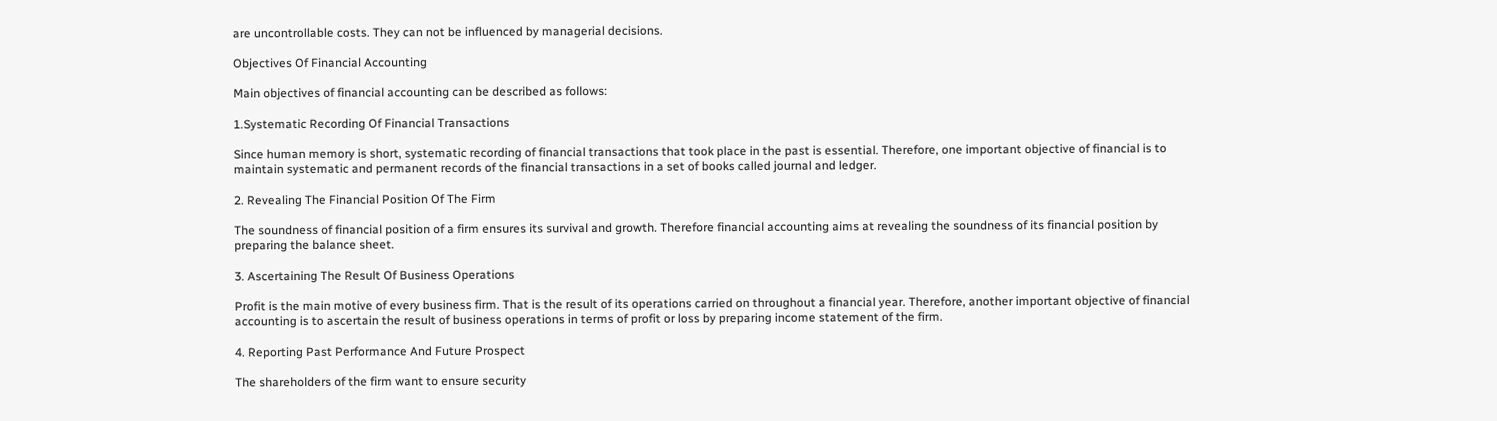are uncontrollable costs. They can not be influenced by managerial decisions.

Objectives Of Financial Accounting

Main objectives of financial accounting can be described as follows:

1.Systematic Recording Of Financial Transactions

Since human memory is short, systematic recording of financial transactions that took place in the past is essential. Therefore, one important objective of financial is to maintain systematic and permanent records of the financial transactions in a set of books called journal and ledger.

2. Revealing The Financial Position Of The Firm

The soundness of financial position of a firm ensures its survival and growth. Therefore financial accounting aims at revealing the soundness of its financial position by preparing the balance sheet.

3. Ascertaining The Result Of Business Operations

Profit is the main motive of every business firm. That is the result of its operations carried on throughout a financial year. Therefore, another important objective of financial accounting is to ascertain the result of business operations in terms of profit or loss by preparing income statement of the firm.

4. Reporting Past Performance And Future Prospect

The shareholders of the firm want to ensure security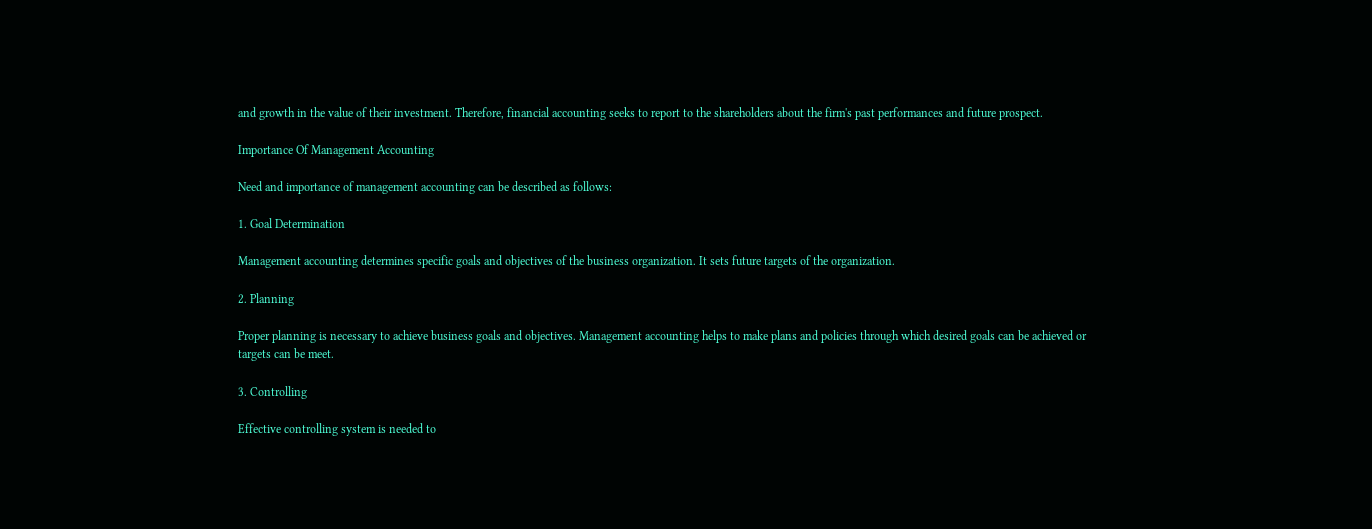and growth in the value of their investment. Therefore, financial accounting seeks to report to the shareholders about the firm's past performances and future prospect.

Importance Of Management Accounting

Need and importance of management accounting can be described as follows:

1. Goal Determination

Management accounting determines specific goals and objectives of the business organization. It sets future targets of the organization.

2. Planning

Proper planning is necessary to achieve business goals and objectives. Management accounting helps to make plans and policies through which desired goals can be achieved or targets can be meet.

3. Controlling

Effective controlling system is needed to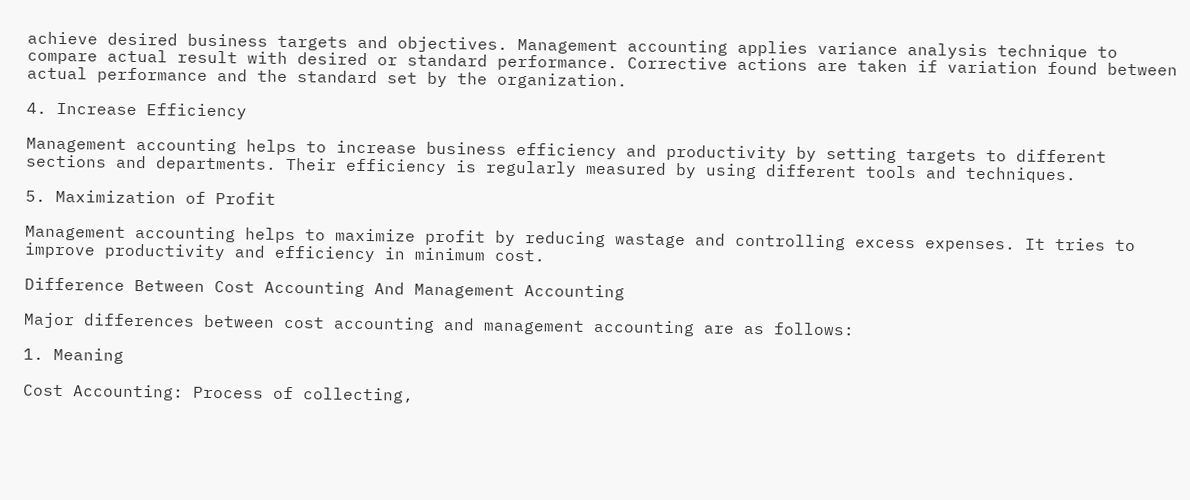achieve desired business targets and objectives. Management accounting applies variance analysis technique to compare actual result with desired or standard performance. Corrective actions are taken if variation found between actual performance and the standard set by the organization.

4. Increase Efficiency

Management accounting helps to increase business efficiency and productivity by setting targets to different sections and departments. Their efficiency is regularly measured by using different tools and techniques.

5. Maximization of Profit

Management accounting helps to maximize profit by reducing wastage and controlling excess expenses. It tries to improve productivity and efficiency in minimum cost.

Difference Between Cost Accounting And Management Accounting

Major differences between cost accounting and management accounting are as follows:

1. Meaning

Cost Accounting: Process of collecting,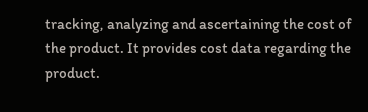tracking, analyzing and ascertaining the cost of the product. It provides cost data regarding the product.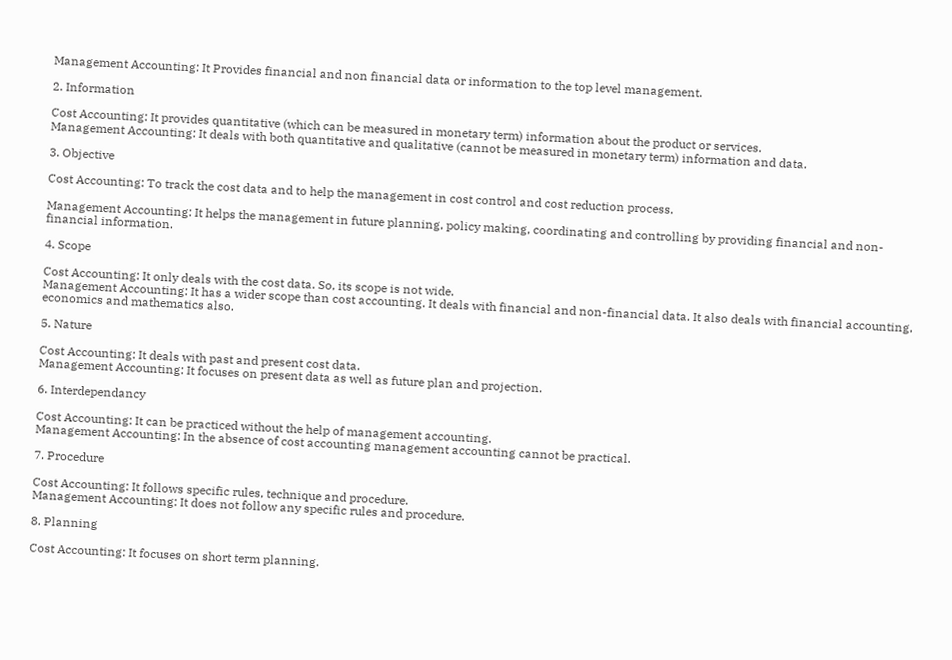Management Accounting: It Provides financial and non financial data or information to the top level management.

2. Information

Cost Accounting: It provides quantitative (which can be measured in monetary term) information about the product or services.
Management Accounting: It deals with both quantitative and qualitative (cannot be measured in monetary term) information and data.

3. Objective

Cost Accounting: To track the cost data and to help the management in cost control and cost reduction process.

Management Accounting: It helps the management in future planning, policy making, coordinating and controlling by providing financial and non-financial information.

4. Scope

Cost Accounting: It only deals with the cost data. So, its scope is not wide.
Management Accounting: It has a wider scope than cost accounting. It deals with financial and non-financial data. It also deals with financial accounting, economics and mathematics also.

5. Nature

Cost Accounting: It deals with past and present cost data.
Management Accounting: It focuses on present data as well as future plan and projection.

6. Interdependancy

Cost Accounting: It can be practiced without the help of management accounting.
Management Accounting: In the absence of cost accounting management accounting cannot be practical.

7. Procedure

Cost Accounting: It follows specific rules, technique and procedure.
Management Accounting: It does not follow any specific rules and procedure.

8. Planning

Cost Accounting: It focuses on short term planning.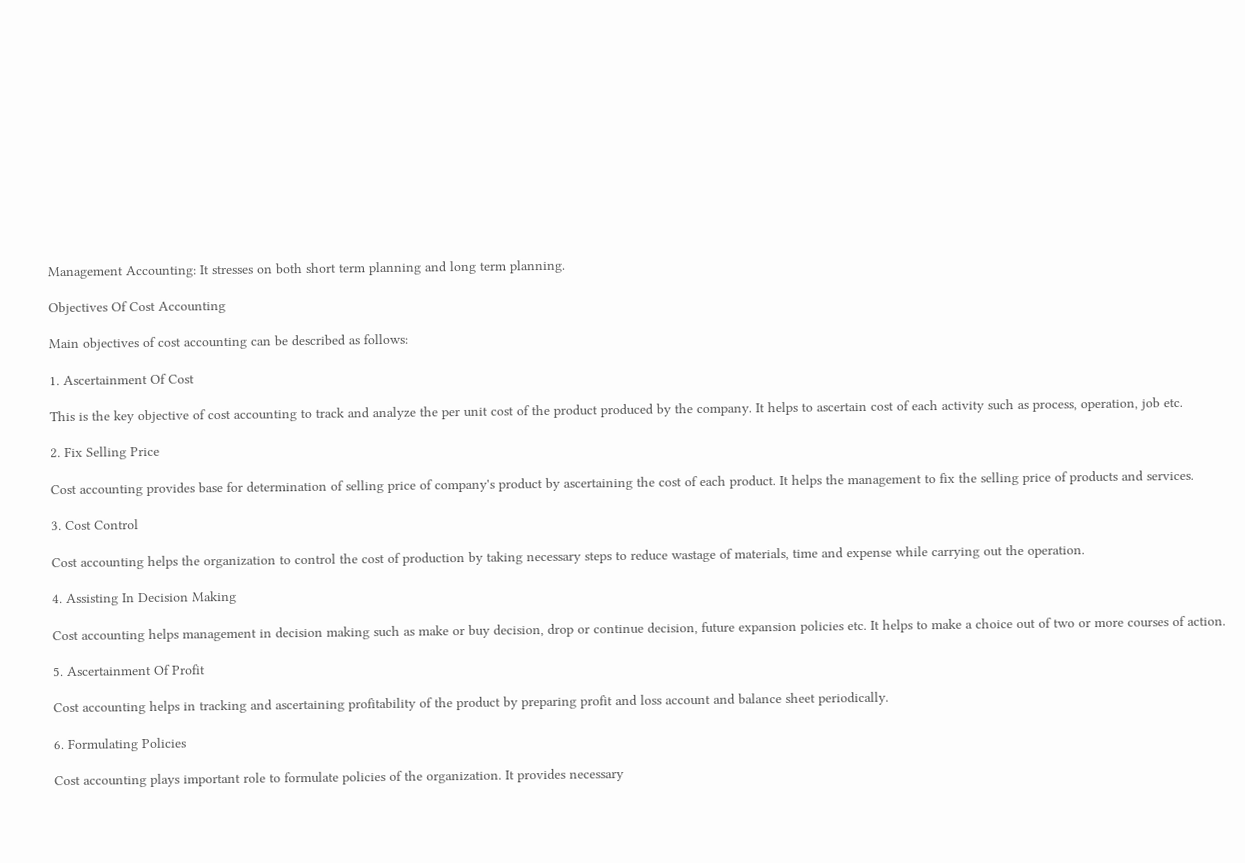Management Accounting: It stresses on both short term planning and long term planning.

Objectives Of Cost Accounting

Main objectives of cost accounting can be described as follows:

1. Ascertainment Of Cost

This is the key objective of cost accounting to track and analyze the per unit cost of the product produced by the company. It helps to ascertain cost of each activity such as process, operation, job etc.

2. Fix Selling Price

Cost accounting provides base for determination of selling price of company's product by ascertaining the cost of each product. It helps the management to fix the selling price of products and services.

3. Cost Control

Cost accounting helps the organization to control the cost of production by taking necessary steps to reduce wastage of materials, time and expense while carrying out the operation.

4. Assisting In Decision Making

Cost accounting helps management in decision making such as make or buy decision, drop or continue decision, future expansion policies etc. It helps to make a choice out of two or more courses of action.

5. Ascertainment Of Profit

Cost accounting helps in tracking and ascertaining profitability of the product by preparing profit and loss account and balance sheet periodically.

6. Formulating Policies

Cost accounting plays important role to formulate policies of the organization. It provides necessary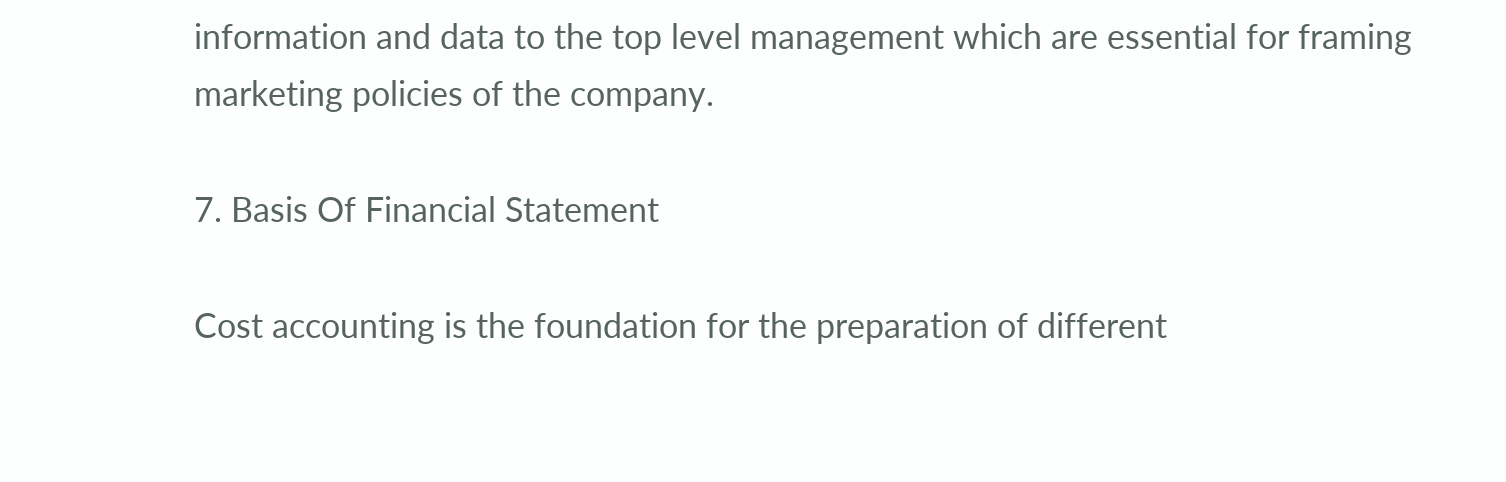information and data to the top level management which are essential for framing marketing policies of the company.

7. Basis Of Financial Statement

Cost accounting is the foundation for the preparation of different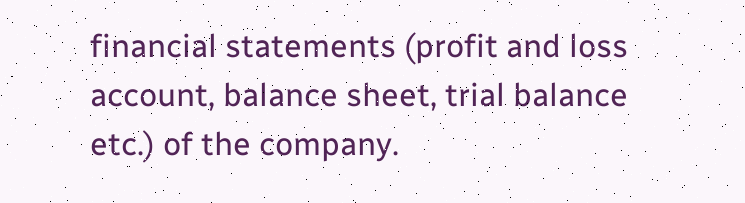financial statements (profit and loss account, balance sheet, trial balance etc.) of the company.